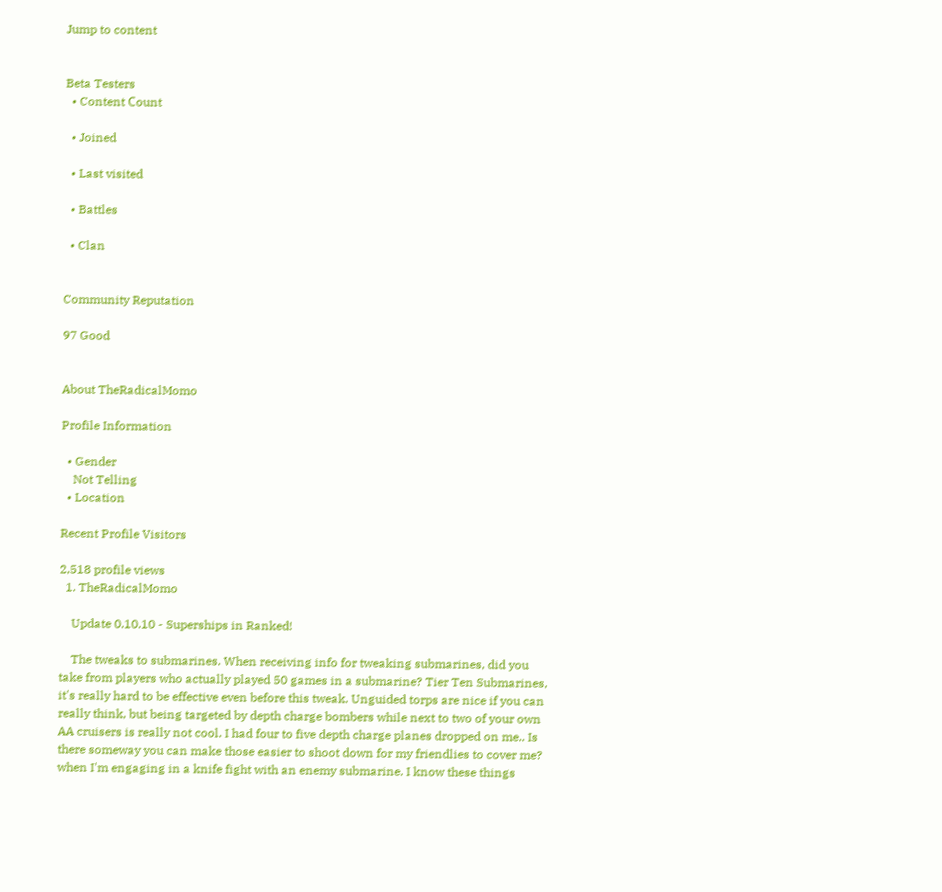Jump to content


Beta Testers
  • Content Сount

  • Joined

  • Last visited

  • Battles

  • Clan


Community Reputation

97 Good


About TheRadicalMomo

Profile Information

  • Gender
    Not Telling
  • Location

Recent Profile Visitors

2,518 profile views
  1. TheRadicalMomo

    Update 0.10.10 - Superships in Ranked!

    The tweaks to submarines. When receiving info for tweaking submarines, did you take from players who actually played 50 games in a submarine? Tier Ten Submarines, it's really hard to be effective even before this tweak. Unguided torps are nice if you can really think, but being targeted by depth charge bombers while next to two of your own AA cruisers is really not cool. I had four to five depth charge planes dropped on me.. Is there someway you can make those easier to shoot down for my friendlies to cover me? when I'm engaging in a knife fight with an enemy submarine. I know these things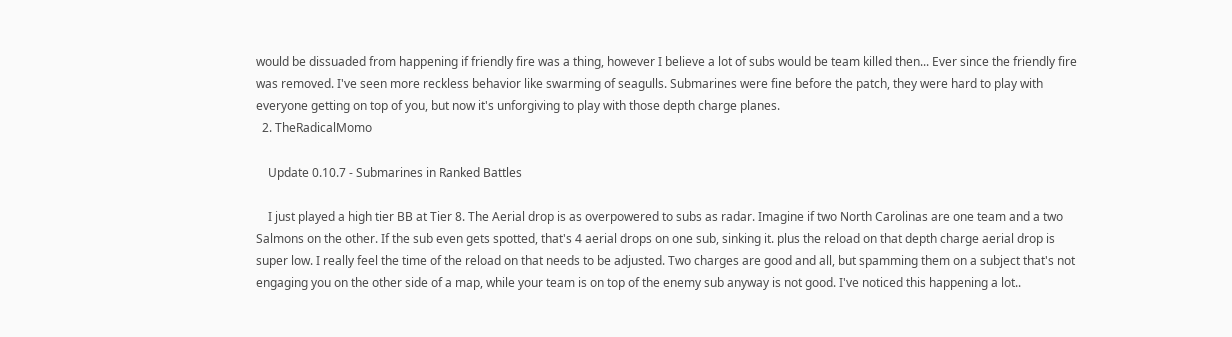would be dissuaded from happening if friendly fire was a thing, however I believe a lot of subs would be team killed then... Ever since the friendly fire was removed. I've seen more reckless behavior like swarming of seagulls. Submarines were fine before the patch, they were hard to play with everyone getting on top of you, but now it's unforgiving to play with those depth charge planes.
  2. TheRadicalMomo

    Update 0.10.7 - Submarines in Ranked Battles

    I just played a high tier BB at Tier 8. The Aerial drop is as overpowered to subs as radar. Imagine if two North Carolinas are one team and a two Salmons on the other. If the sub even gets spotted, that's 4 aerial drops on one sub, sinking it. plus the reload on that depth charge aerial drop is super low. I really feel the time of the reload on that needs to be adjusted. Two charges are good and all, but spamming them on a subject that's not engaging you on the other side of a map, while your team is on top of the enemy sub anyway is not good. I've noticed this happening a lot..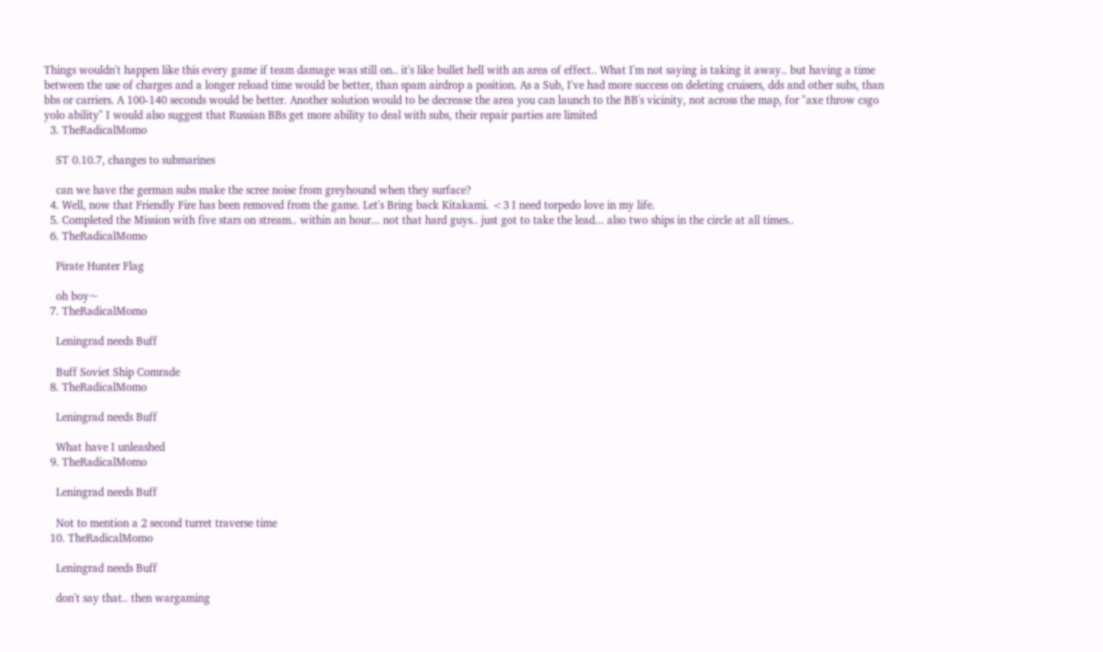Things wouldn't happen like this every game if team damage was still on.. it's like bullet hell with an area of effect.. What I'm not saying is taking it away.. but having a time between the use of charges and a longer reload time would be better, than spam airdrop a position. As a Sub, I've had more success on deleting cruisers, dds and other subs, than bbs or carriers. A 100-140 seconds would be better. Another solution would to be decrease the area you can launch to the BB's vicinity, not across the map, for "axe throw csgo yolo ability" I would also suggest that Russian BBs get more ability to deal with subs, their repair parties are limited
  3. TheRadicalMomo

    ST 0.10.7, changes to submarines

    can we have the german subs make the scree noise from greyhound when they surface?
  4. Well, now that Friendly Fire has been removed from the game. Let's Bring back Kitakami. <3 I need torpedo love in my life.
  5. Completed the Mission with five stars on stream.. within an hour... not that hard guys.. just got to take the lead... also two ships in the circle at all times..
  6. TheRadicalMomo

    Pirate Hunter Flag

    oh boy~
  7. TheRadicalMomo

    Leningrad needs Buff

    Buff Soviet Ship Comrade
  8. TheRadicalMomo

    Leningrad needs Buff

    What have I unleashed
  9. TheRadicalMomo

    Leningrad needs Buff

    Not to mention a 2 second turret traverse time
  10. TheRadicalMomo

    Leningrad needs Buff

    don't say that.. then wargaming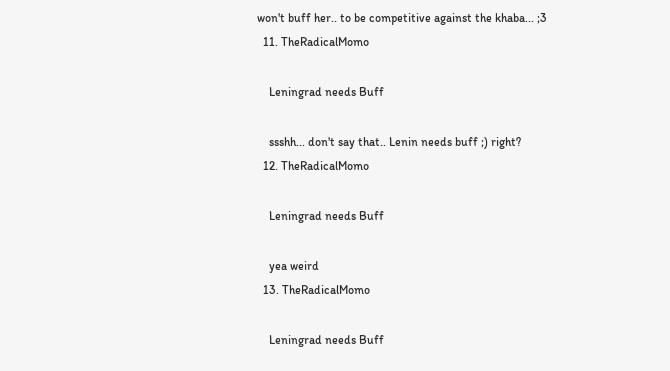won't buff her.. to be competitive against the khaba... ;3
  11. TheRadicalMomo

    Leningrad needs Buff

    ssshh... don't say that.. Lenin needs buff ;) right?
  12. TheRadicalMomo

    Leningrad needs Buff

    yea weird
  13. TheRadicalMomo

    Leningrad needs Buff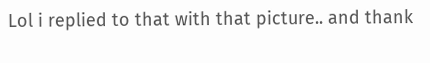Lol i replied to that with that picture.. and thank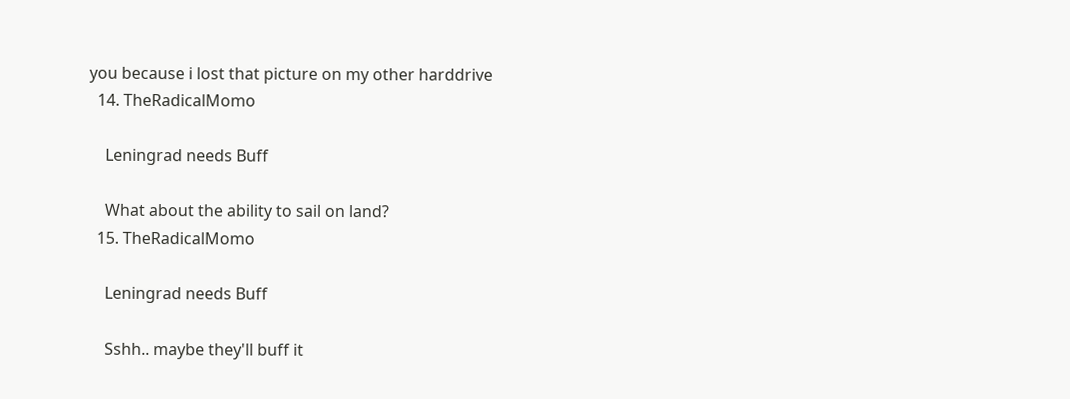you because i lost that picture on my other harddrive
  14. TheRadicalMomo

    Leningrad needs Buff

    What about the ability to sail on land?
  15. TheRadicalMomo

    Leningrad needs Buff

    Sshh.. maybe they'll buff it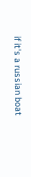if it's a russian boat